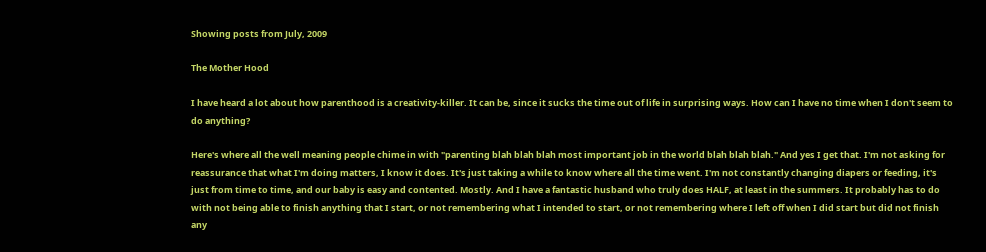Showing posts from July, 2009

The Mother Hood

I have heard a lot about how parenthood is a creativity-killer. It can be, since it sucks the time out of life in surprising ways. How can I have no time when I don't seem to do anything?

Here's where all the well meaning people chime in with "parenting blah blah blah most important job in the world blah blah blah." And yes I get that. I'm not asking for reassurance that what I'm doing matters, I know it does. It's just taking a while to know where all the time went. I'm not constantly changing diapers or feeding, it's just from time to time, and our baby is easy and contented. Mostly. And I have a fantastic husband who truly does HALF, at least in the summers. It probably has to do with not being able to finish anything that I start, or not remembering what I intended to start, or not remembering where I left off when I did start but did not finish any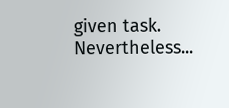given task. Nevertheless...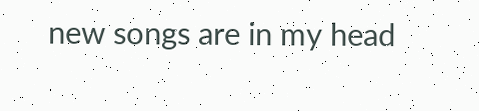new songs are in my head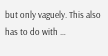but only vaguely. This also has to do with …